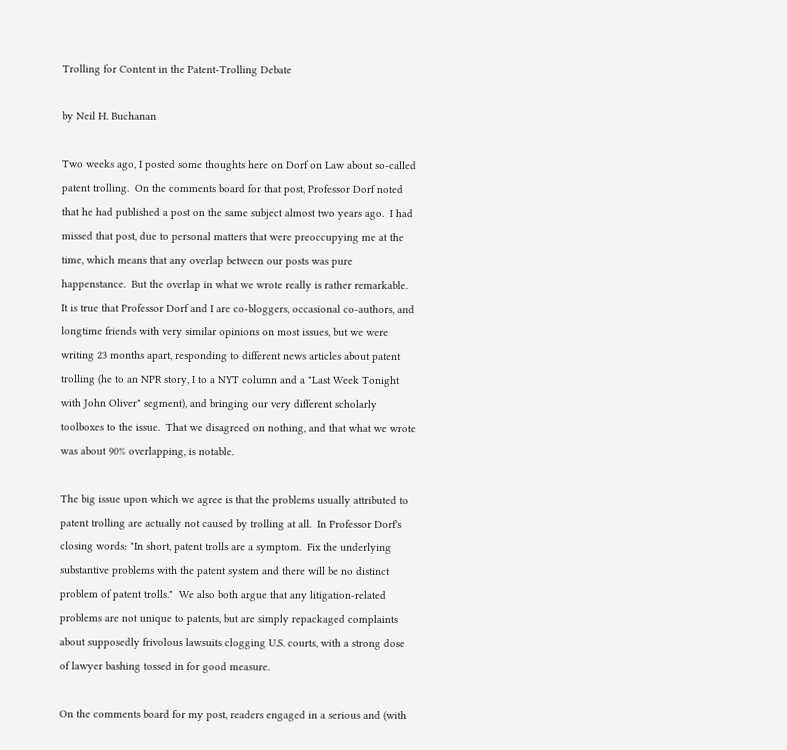Trolling for Content in the Patent-Trolling Debate

by Neil H. Buchanan

Two weeks ago, I posted some thoughts here on Dorf on Law about so-called patent trolling.  On the comments board for that post, Professor Dorf noted that he had published a post on the same subject almost two years ago.  I had missed that post, due to personal matters that were preoccupying me at the time, which means that any overlap between our posts was pure happenstance.  But the overlap in what we wrote really is rather remarkable.  It is true that Professor Dorf and I are co-bloggers, occasional co-authors, and longtime friends with very similar opinions on most issues, but we were writing 23 months apart, responding to different news articles about patent trolling (he to an NPR story, I to a NYT column and a "Last Week Tonight with John Oliver" segment), and bringing our very different scholarly toolboxes to the issue.  That we disagreed on nothing, and that what we wrote was about 90% overlapping, is notable.

The big issue upon which we agree is that the problems usually attributed to patent trolling are actually not caused by trolling at all.  In Professor Dorf's closing words: "In short, patent trolls are a symptom.  Fix the underlying substantive problems with the patent system and there will be no distinct problem of patent trolls."  We also both argue that any litigation-related problems are not unique to patents, but are simply repackaged complaints about supposedly frivolous lawsuits clogging U.S. courts, with a strong dose of lawyer bashing tossed in for good measure.

On the comments board for my post, readers engaged in a serious and (with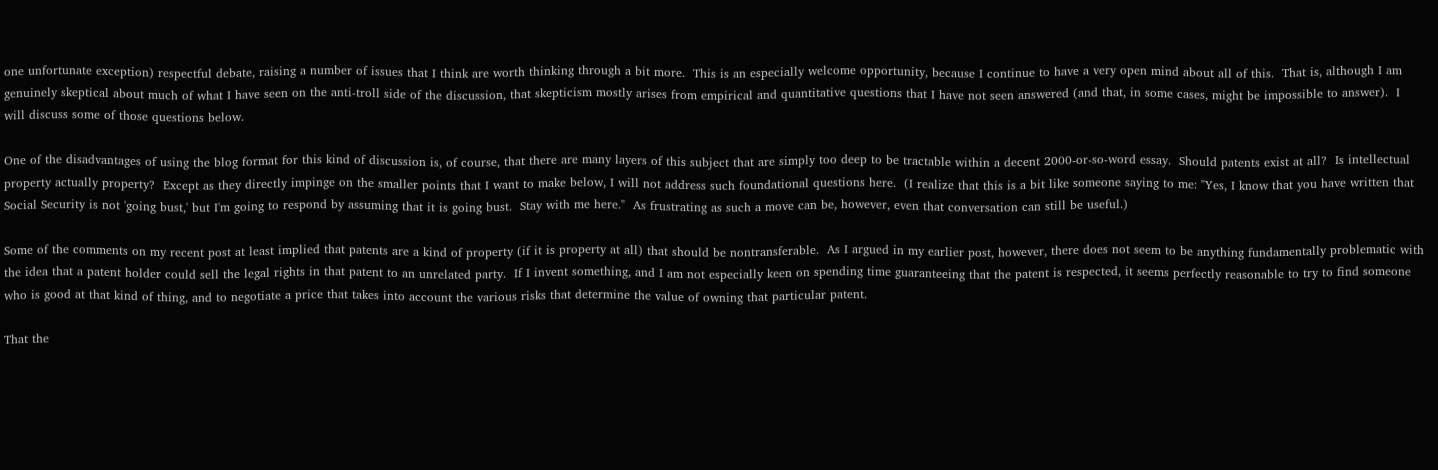one unfortunate exception) respectful debate, raising a number of issues that I think are worth thinking through a bit more.  This is an especially welcome opportunity, because I continue to have a very open mind about all of this.  That is, although I am genuinely skeptical about much of what I have seen on the anti-troll side of the discussion, that skepticism mostly arises from empirical and quantitative questions that I have not seen answered (and that, in some cases, might be impossible to answer).  I will discuss some of those questions below.

One of the disadvantages of using the blog format for this kind of discussion is, of course, that there are many layers of this subject that are simply too deep to be tractable within a decent 2000-or-so-word essay.  Should patents exist at all?  Is intellectual property actually property?  Except as they directly impinge on the smaller points that I want to make below, I will not address such foundational questions here.  (I realize that this is a bit like someone saying to me: "Yes, I know that you have written that Social Security is not 'going bust,' but I'm going to respond by assuming that it is going bust.  Stay with me here."  As frustrating as such a move can be, however, even that conversation can still be useful.)

Some of the comments on my recent post at least implied that patents are a kind of property (if it is property at all) that should be nontransferable.  As I argued in my earlier post, however, there does not seem to be anything fundamentally problematic with the idea that a patent holder could sell the legal rights in that patent to an unrelated party.  If I invent something, and I am not especially keen on spending time guaranteeing that the patent is respected, it seems perfectly reasonable to try to find someone who is good at that kind of thing, and to negotiate a price that takes into account the various risks that determine the value of owning that particular patent.

That the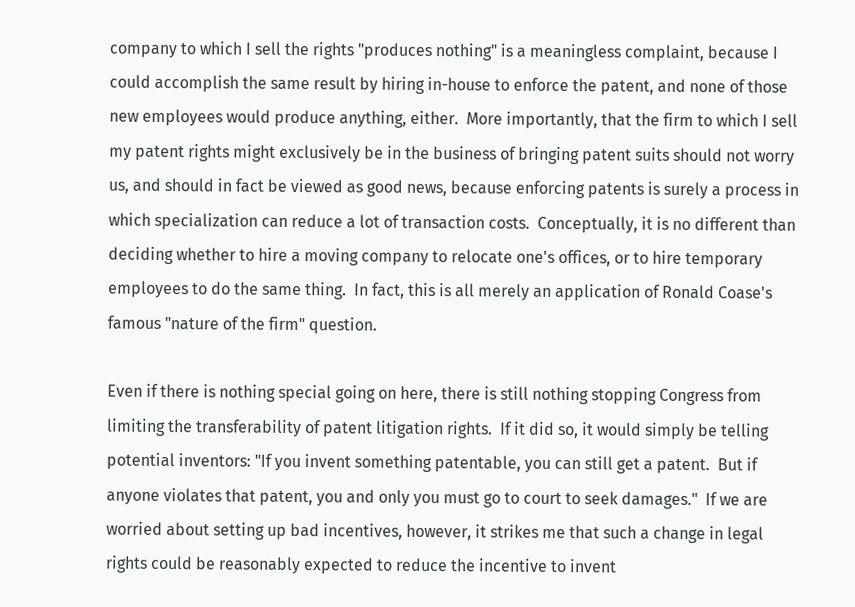company to which I sell the rights "produces nothing" is a meaningless complaint, because I could accomplish the same result by hiring in-house to enforce the patent, and none of those new employees would produce anything, either.  More importantly, that the firm to which I sell my patent rights might exclusively be in the business of bringing patent suits should not worry us, and should in fact be viewed as good news, because enforcing patents is surely a process in which specialization can reduce a lot of transaction costs.  Conceptually, it is no different than deciding whether to hire a moving company to relocate one's offices, or to hire temporary employees to do the same thing.  In fact, this is all merely an application of Ronald Coase's famous "nature of the firm" question.

Even if there is nothing special going on here, there is still nothing stopping Congress from limiting the transferability of patent litigation rights.  If it did so, it would simply be telling potential inventors: "If you invent something patentable, you can still get a patent.  But if anyone violates that patent, you and only you must go to court to seek damages."  If we are worried about setting up bad incentives, however, it strikes me that such a change in legal rights could be reasonably expected to reduce the incentive to invent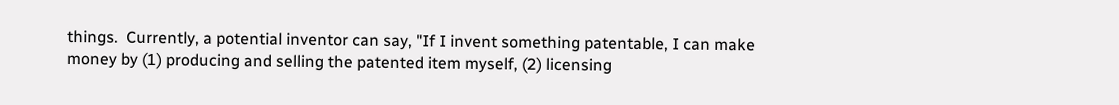things.  Currently, a potential inventor can say, "If I invent something patentable, I can make money by (1) producing and selling the patented item myself, (2) licensing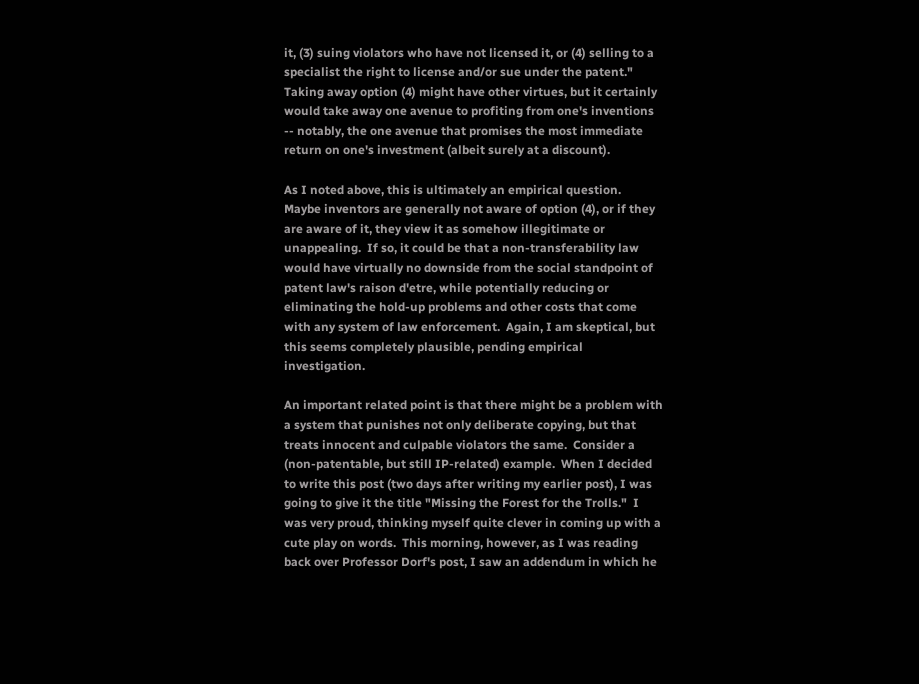it, (3) suing violators who have not licensed it, or (4) selling to a specialist the right to license and/or sue under the patent."  Taking away option (4) might have other virtues, but it certainly would take away one avenue to profiting from one's inventions -- notably, the one avenue that promises the most immediate return on one's investment (albeit surely at a discount).

As I noted above, this is ultimately an empirical question.  Maybe inventors are generally not aware of option (4), or if they are aware of it, they view it as somehow illegitimate or unappealing.  If so, it could be that a non-transferability law would have virtually no downside from the social standpoint of patent law's raison d'etre, while potentially reducing or eliminating the hold-up problems and other costs that come with any system of law enforcement.  Again, I am skeptical, but this seems completely plausible, pending empirical investigation.

An important related point is that there might be a problem with a system that punishes not only deliberate copying, but that treats innocent and culpable violators the same.  Consider a (non-patentable, but still IP-related) example.  When I decided to write this post (two days after writing my earlier post), I was going to give it the title "Missing the Forest for the Trolls."  I was very proud, thinking myself quite clever in coming up with a cute play on words.  This morning, however, as I was reading back over Professor Dorf's post, I saw an addendum in which he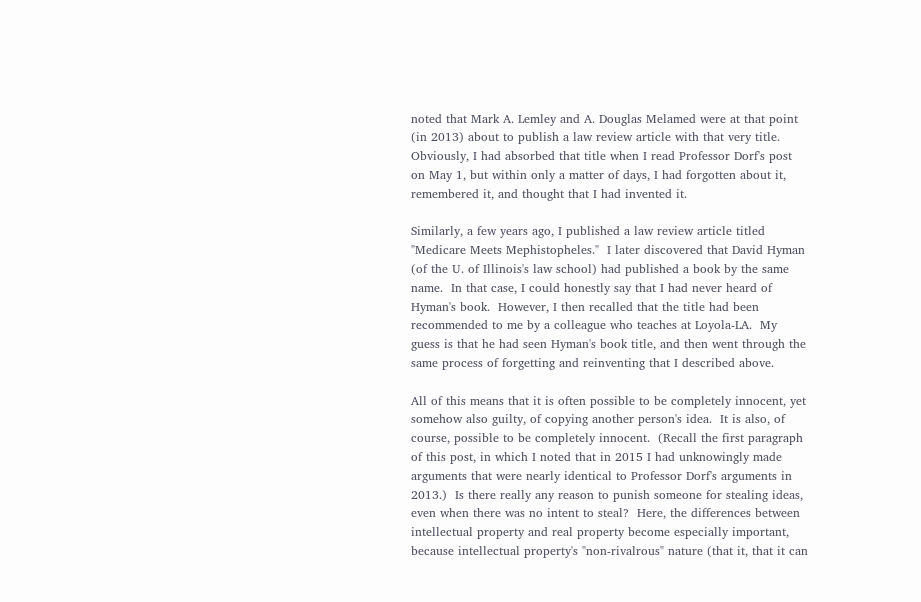noted that Mark A. Lemley and A. Douglas Melamed were at that point (in 2013) about to publish a law review article with that very title.  Obviously, I had absorbed that title when I read Professor Dorf's post on May 1, but within only a matter of days, I had forgotten about it, remembered it, and thought that I had invented it.

Similarly, a few years ago, I published a law review article titled "Medicare Meets Mephistopheles."  I later discovered that David Hyman (of the U. of Illinois's law school) had published a book by the same name.  In that case, I could honestly say that I had never heard of Hyman's book.  However, I then recalled that the title had been recommended to me by a colleague who teaches at Loyola-LA.  My guess is that he had seen Hyman's book title, and then went through the same process of forgetting and reinventing that I described above.

All of this means that it is often possible to be completely innocent, yet somehow also guilty, of copying another person's idea.  It is also, of course, possible to be completely innocent.  (Recall the first paragraph of this post, in which I noted that in 2015 I had unknowingly made arguments that were nearly identical to Professor Dorf's arguments in 2013.)  Is there really any reason to punish someone for stealing ideas, even when there was no intent to steal?  Here, the differences between intellectual property and real property become especially important, because intellectual property's "non-rivalrous" nature (that it, that it can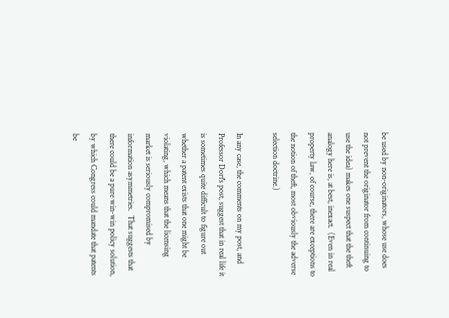be used by non-originators, whose use does not prevent the originator from continuing to use the idea) makes one suspect that the theft analogy here is, at best, inexact.  (Even in real property law, of course, there are exceptions to the notion of theft, most obviously the adverse selection doctrine.)

In any case, the comments on my post, and Professor Dorf's post, suggest that in real life it is sometimes quite difficult to figure out whether a patent exists that one might be violating, which means that the licensing market is seriously compromised by information asymmetries.  That suggests that there could be a pure win-win policy solution, by which Congress could mandate that patents be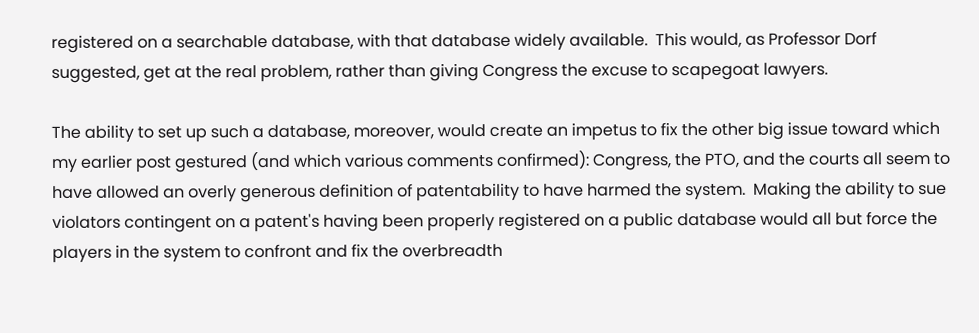registered on a searchable database, with that database widely available.  This would, as Professor Dorf suggested, get at the real problem, rather than giving Congress the excuse to scapegoat lawyers.

The ability to set up such a database, moreover, would create an impetus to fix the other big issue toward which my earlier post gestured (and which various comments confirmed): Congress, the PTO, and the courts all seem to have allowed an overly generous definition of patentability to have harmed the system.  Making the ability to sue violators contingent on a patent's having been properly registered on a public database would all but force the players in the system to confront and fix the overbreadth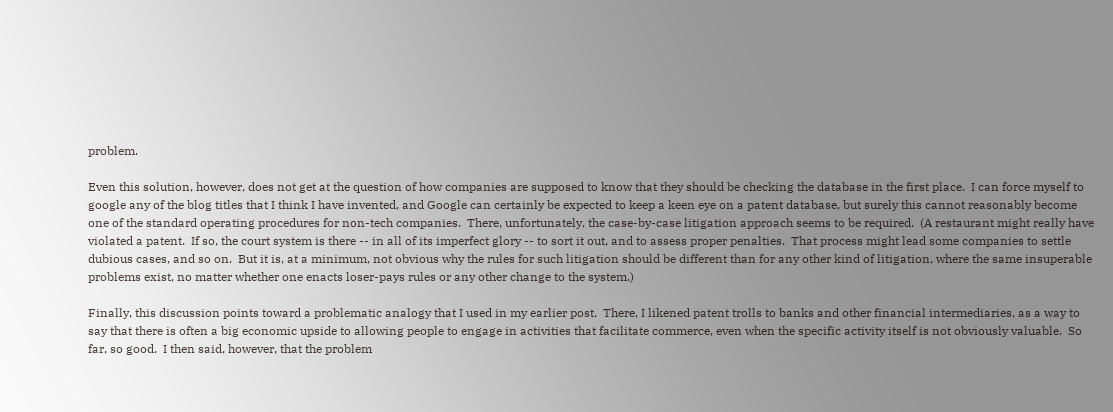problem.

Even this solution, however, does not get at the question of how companies are supposed to know that they should be checking the database in the first place.  I can force myself to google any of the blog titles that I think I have invented, and Google can certainly be expected to keep a keen eye on a patent database, but surely this cannot reasonably become one of the standard operating procedures for non-tech companies.  There, unfortunately, the case-by-case litigation approach seems to be required.  (A restaurant might really have violated a patent.  If so, the court system is there -- in all of its imperfect glory -- to sort it out, and to assess proper penalties.  That process might lead some companies to settle dubious cases, and so on.  But it is, at a minimum, not obvious why the rules for such litigation should be different than for any other kind of litigation, where the same insuperable problems exist, no matter whether one enacts loser-pays rules or any other change to the system.)

Finally, this discussion points toward a problematic analogy that I used in my earlier post.  There, I likened patent trolls to banks and other financial intermediaries, as a way to say that there is often a big economic upside to allowing people to engage in activities that facilitate commerce, even when the specific activity itself is not obviously valuable.  So far, so good.  I then said, however, that the problem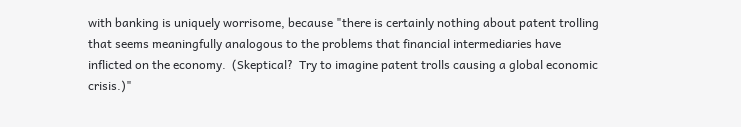with banking is uniquely worrisome, because "there is certainly nothing about patent trolling that seems meaningfully analogous to the problems that financial intermediaries have inflicted on the economy.  (Skeptical?  Try to imagine patent trolls causing a global economic crisis.)"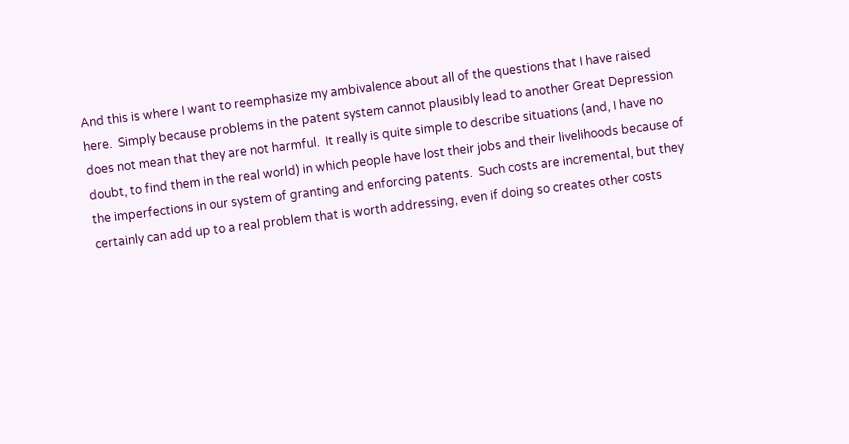And this is where I want to reemphasize my ambivalence about all of the questions that I have raised here.  Simply because problems in the patent system cannot plausibly lead to another Great Depression does not mean that they are not harmful.  It really is quite simple to describe situations (and, I have no doubt, to find them in the real world) in which people have lost their jobs and their livelihoods because of the imperfections in our system of granting and enforcing patents.  Such costs are incremental, but they certainly can add up to a real problem that is worth addressing, even if doing so creates other costs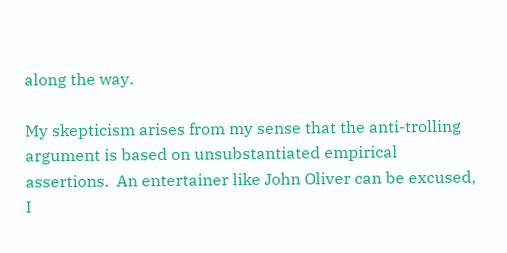along the way.

My skepticism arises from my sense that the anti-trolling argument is based on unsubstantiated empirical assertions.  An entertainer like John Oliver can be excused, I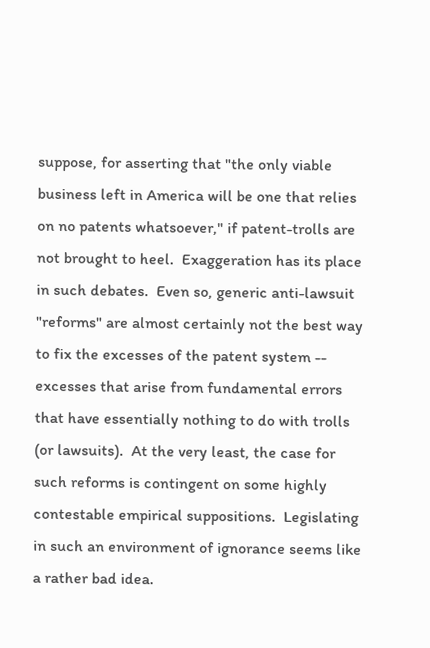suppose, for asserting that "the only viable business left in America will be one that relies on no patents whatsoever," if patent-trolls are not brought to heel.  Exaggeration has its place in such debates.  Even so, generic anti-lawsuit "reforms" are almost certainly not the best way to fix the excesses of the patent system -- excesses that arise from fundamental errors that have essentially nothing to do with trolls (or lawsuits).  At the very least, the case for such reforms is contingent on some highly contestable empirical suppositions.  Legislating in such an environment of ignorance seems like a rather bad idea.